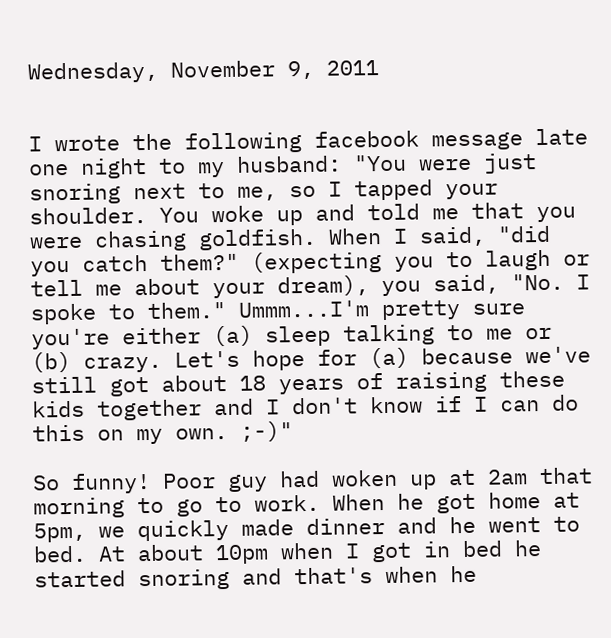Wednesday, November 9, 2011


I wrote the following facebook message late one night to my husband: "You were just snoring next to me, so I tapped your shoulder. You woke up and told me that you were chasing goldfish. When I said, "did you catch them?" (expecting you to laugh or tell me about your dream), you said, "No. I spoke to them." Ummm...I'm pretty sure you're either (a) sleep talking to me or (b) crazy. Let's hope for (a) because we've still got about 18 years of raising these kids together and I don't know if I can do this on my own. ;-)"

So funny! Poor guy had woken up at 2am that morning to go to work. When he got home at 5pm, we quickly made dinner and he went to bed. At about 10pm when I got in bed he started snoring and that's when he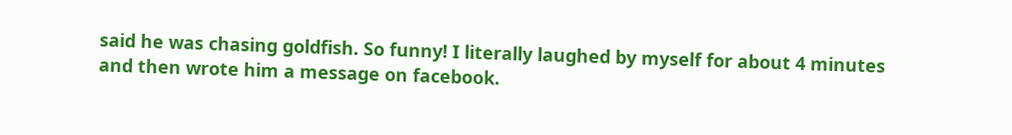said he was chasing goldfish. So funny! I literally laughed by myself for about 4 minutes and then wrote him a message on facebook.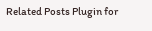Related Posts Plugin for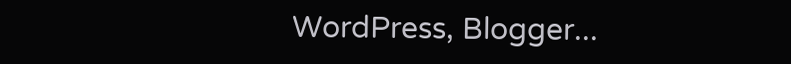WordPress, Blogger...